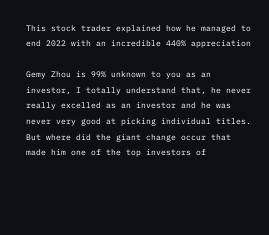This stock trader explained how he managed to end 2022 with an incredible 440% appreciation

Gemy Zhou is 99% unknown to you as an investor, I totally understand that, he never really excelled as an investor and he was never very good at picking individual titles. But where did the giant change occur that made him one of the top investors of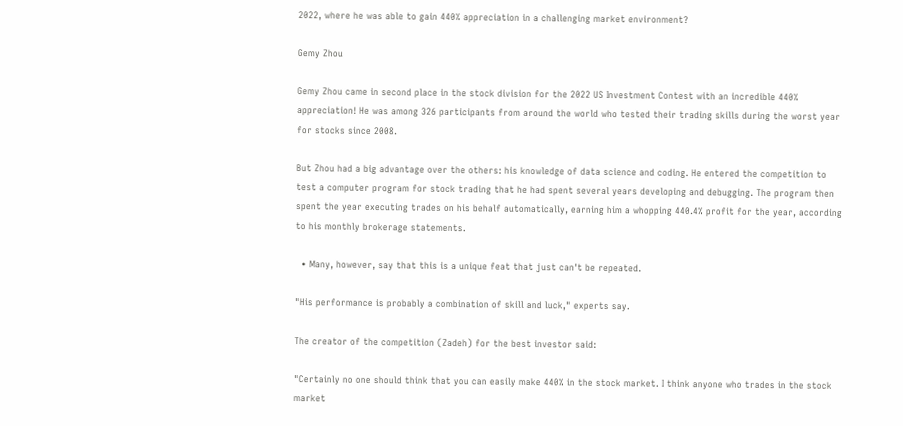2022, where he was able to gain 440% appreciation in a challenging market environment?

Gemy Zhou

Gemy Zhou came in second place in the stock division for the 2022 US Investment Contest with an incredible 440% appreciation! He was among 326 participants from around the world who tested their trading skills during the worst year for stocks since 2008.

But Zhou had a big advantage over the others: his knowledge of data science and coding. He entered the competition to test a computer program for stock trading that he had spent several years developing and debugging. The program then spent the year executing trades on his behalf automatically, earning him a whopping 440.4% profit for the year, according to his monthly brokerage statements.

  • Many, however, say that this is a unique feat that just can't be repeated.

"His performance is probably a combination of skill and luck," experts say.

The creator of the competition (Zadeh) for the best investor said:

"Certainly no one should think that you can easily make 440% in the stock market. I think anyone who trades in the stock market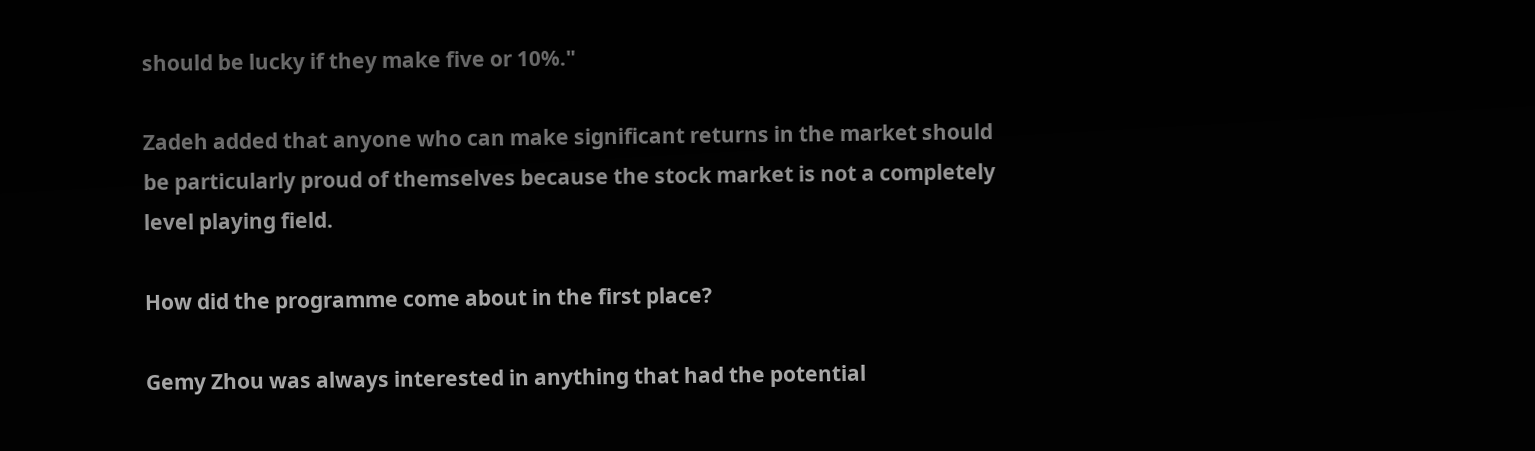should be lucky if they make five or 10%."

Zadeh added that anyone who can make significant returns in the market should be particularly proud of themselves because the stock market is not a completely level playing field.

How did the programme come about in the first place?

Gemy Zhou was always interested in anything that had the potential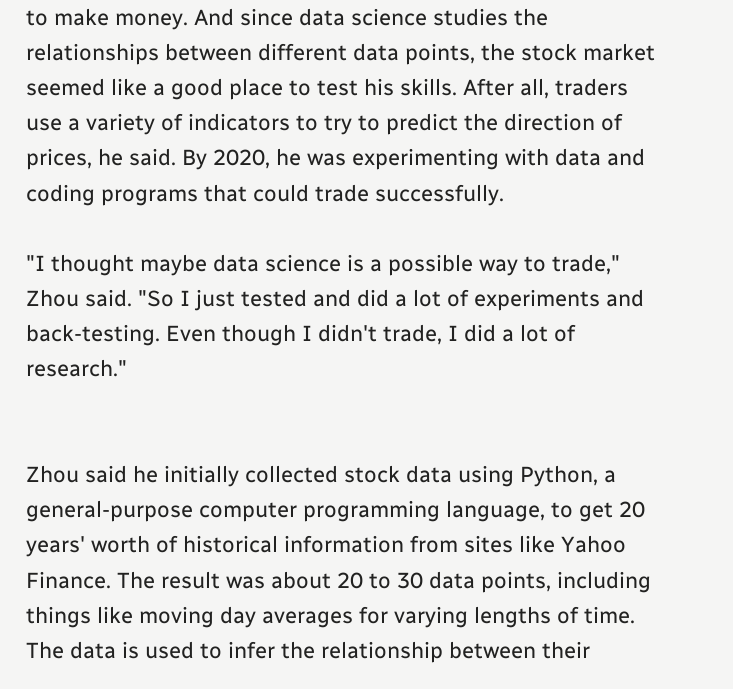to make money. And since data science studies the relationships between different data points, the stock market seemed like a good place to test his skills. After all, traders use a variety of indicators to try to predict the direction of prices, he said. By 2020, he was experimenting with data and coding programs that could trade successfully.

"I thought maybe data science is a possible way to trade," Zhou said. "So I just tested and did a lot of experiments and back-testing. Even though I didn't trade, I did a lot of research."


Zhou said he initially collected stock data using Python, a general-purpose computer programming language, to get 20 years' worth of historical information from sites like Yahoo Finance. The result was about 20 to 30 data points, including things like moving day averages for varying lengths of time. The data is used to infer the relationship between their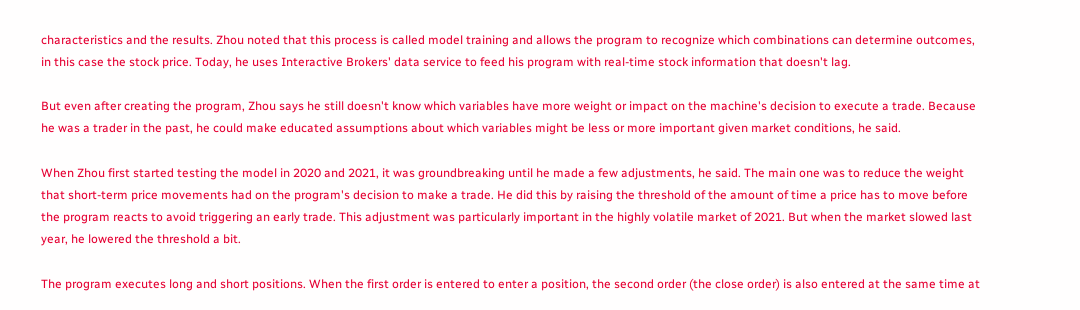characteristics and the results. Zhou noted that this process is called model training and allows the program to recognize which combinations can determine outcomes, in this case the stock price. Today, he uses Interactive Brokers' data service to feed his program with real-time stock information that doesn't lag.

But even after creating the program, Zhou says he still doesn't know which variables have more weight or impact on the machine's decision to execute a trade. Because he was a trader in the past, he could make educated assumptions about which variables might be less or more important given market conditions, he said.

When Zhou first started testing the model in 2020 and 2021, it was groundbreaking until he made a few adjustments, he said. The main one was to reduce the weight that short-term price movements had on the program's decision to make a trade. He did this by raising the threshold of the amount of time a price has to move before the program reacts to avoid triggering an early trade. This adjustment was particularly important in the highly volatile market of 2021. But when the market slowed last year, he lowered the threshold a bit.

The program executes long and short positions. When the first order is entered to enter a position, the second order (the close order) is also entered at the same time at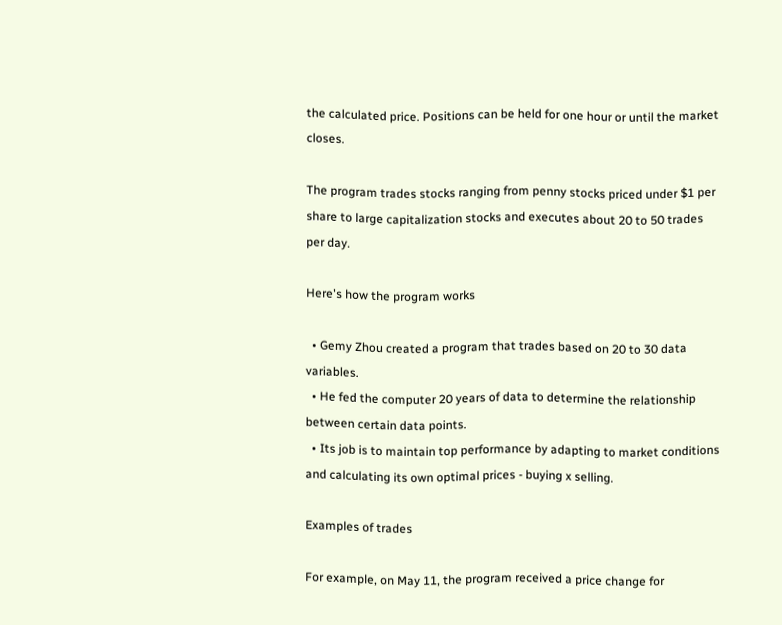the calculated price. Positions can be held for one hour or until the market closes.

The program trades stocks ranging from penny stocks priced under $1 per share to large capitalization stocks and executes about 20 to 50 trades per day.

Here's how the program works

  • Gemy Zhou created a program that trades based on 20 to 30 data variables.
  • He fed the computer 20 years of data to determine the relationship between certain data points.
  • Its job is to maintain top performance by adapting to market conditions and calculating its own optimal prices - buying x selling.

Examples of trades

For example, on May 11, the program received a price change for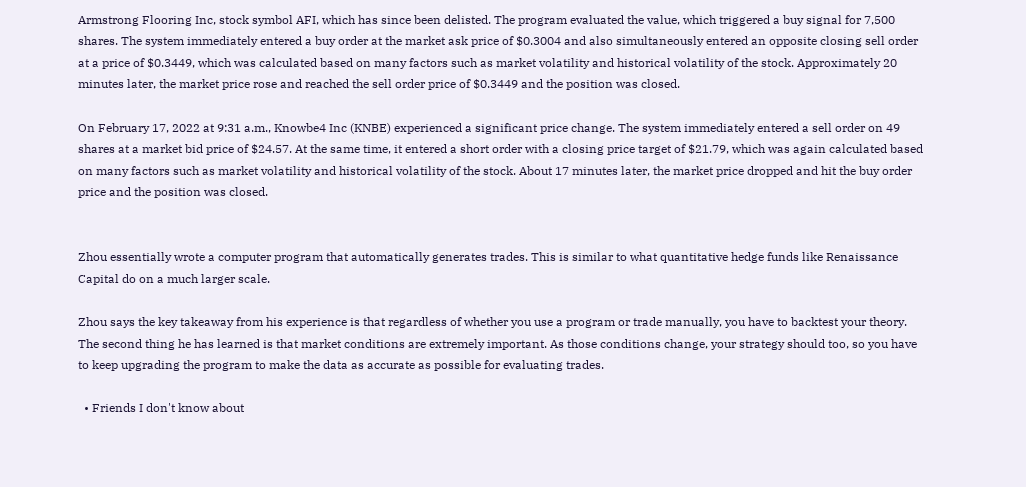Armstrong Flooring Inc, stock symbol AFI, which has since been delisted. The program evaluated the value, which triggered a buy signal for 7,500 shares. The system immediately entered a buy order at the market ask price of $0.3004 and also simultaneously entered an opposite closing sell order at a price of $0.3449, which was calculated based on many factors such as market volatility and historical volatility of the stock. Approximately 20 minutes later, the market price rose and reached the sell order price of $0.3449 and the position was closed.

On February 17, 2022 at 9:31 a.m., Knowbe4 Inc (KNBE) experienced a significant price change. The system immediately entered a sell order on 49 shares at a market bid price of $24.57. At the same time, it entered a short order with a closing price target of $21.79, which was again calculated based on many factors such as market volatility and historical volatility of the stock. About 17 minutes later, the market price dropped and hit the buy order price and the position was closed.


Zhou essentially wrote a computer program that automatically generates trades. This is similar to what quantitative hedge funds like Renaissance Capital do on a much larger scale.

Zhou says the key takeaway from his experience is that regardless of whether you use a program or trade manually, you have to backtest your theory. The second thing he has learned is that market conditions are extremely important. As those conditions change, your strategy should too, so you have to keep upgrading the program to make the data as accurate as possible for evaluating trades.

  • Friends I don't know about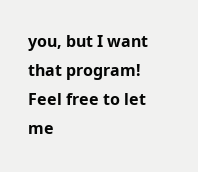you, but I want that program! Feel free to let me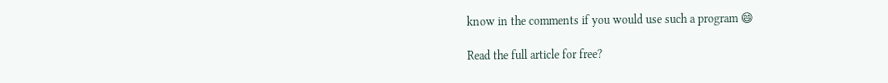know in the comments if you would use such a program 😄

Read the full article for free?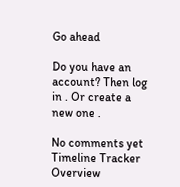Go ahead

Do you have an account? Then log in . Or create a new one .

No comments yet
Timeline Tracker Overview